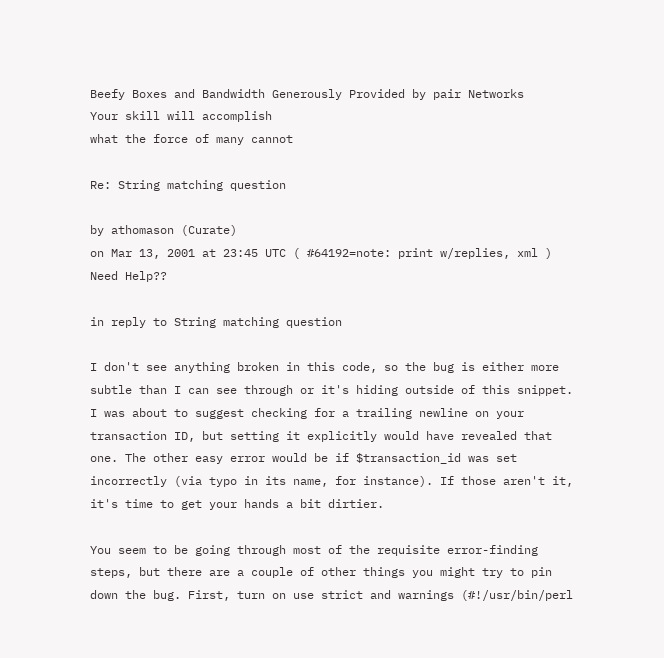Beefy Boxes and Bandwidth Generously Provided by pair Networks
Your skill will accomplish
what the force of many cannot

Re: String matching question

by athomason (Curate)
on Mar 13, 2001 at 23:45 UTC ( #64192=note: print w/replies, xml ) Need Help??

in reply to String matching question

I don't see anything broken in this code, so the bug is either more subtle than I can see through or it's hiding outside of this snippet. I was about to suggest checking for a trailing newline on your transaction ID, but setting it explicitly would have revealed that one. The other easy error would be if $transaction_id was set incorrectly (via typo in its name, for instance). If those aren't it, it's time to get your hands a bit dirtier.

You seem to be going through most of the requisite error-finding steps, but there are a couple of other things you might try to pin down the bug. First, turn on use strict and warnings (#!/usr/bin/perl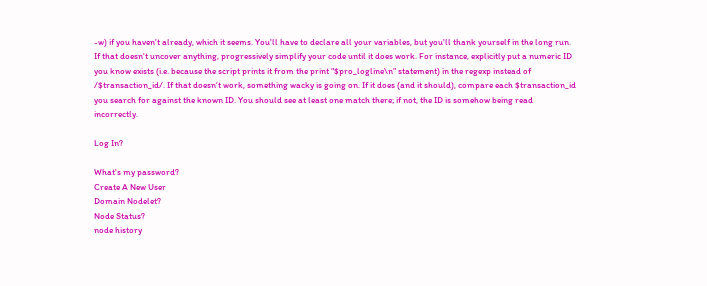-w) if you haven't already, which it seems. You'll have to declare all your variables, but you'll thank yourself in the long run. If that doesn't uncover anything, progressively simplify your code until it does work. For instance, explicitly put a numeric ID you know exists (i.e. because the script prints it from the print "$pro_logline\n" statement) in the regexp instead of /$transaction_id/. If that doesn't work, something wacky is going on. If it does (and it should), compare each $transaction_id you search for against the known ID. You should see at least one match there; if not, the ID is somehow being read incorrectly.

Log In?

What's my password?
Create A New User
Domain Nodelet?
Node Status?
node history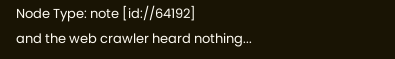Node Type: note [id://64192]
and the web crawler heard nothing...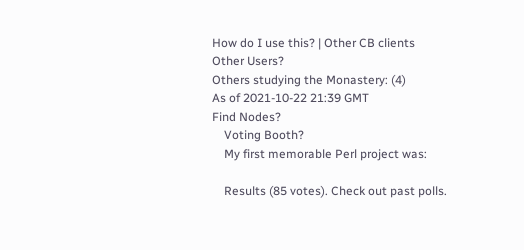How do I use this? | Other CB clients
Other Users?
Others studying the Monastery: (4)
As of 2021-10-22 21:39 GMT
Find Nodes?
    Voting Booth?
    My first memorable Perl project was:

    Results (85 votes). Check out past polls.